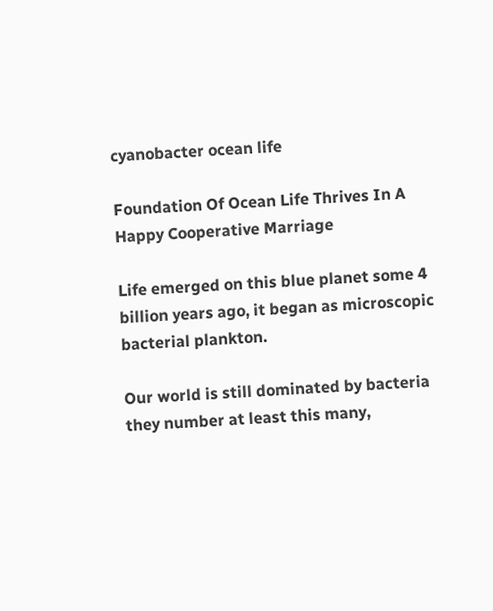cyanobacter ocean life

Foundation Of Ocean Life Thrives In A Happy Cooperative Marriage

Life emerged on this blue planet some 4 billion years ago, it began as microscopic bacterial plankton.

Our world is still dominated by bacteria they number at least this many,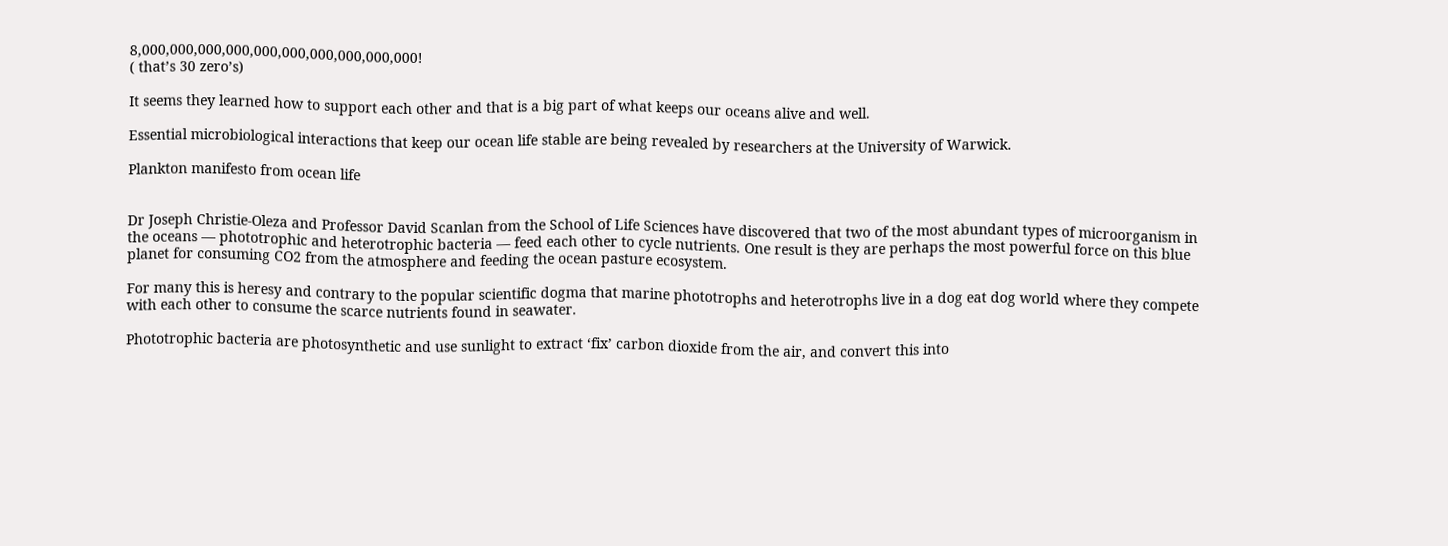8,000,000,000,000,000,000,000,000,000,000!
( that’s 30 zero’s)

It seems they learned how to support each other and that is a big part of what keeps our oceans alive and well.

Essential microbiological interactions that keep our ocean life stable are being revealed by researchers at the University of Warwick.

Plankton manifesto from ocean life


Dr Joseph Christie-Oleza and Professor David Scanlan from the School of Life Sciences have discovered that two of the most abundant types of microorganism in the oceans — phototrophic and heterotrophic bacteria — feed each other to cycle nutrients. One result is they are perhaps the most powerful force on this blue planet for consuming CO2 from the atmosphere and feeding the ocean pasture ecosystem.

For many this is heresy and contrary to the popular scientific dogma that marine phototrophs and heterotrophs live in a dog eat dog world where they compete with each other to consume the scarce nutrients found in seawater.

Phototrophic bacteria are photosynthetic and use sunlight to extract ‘fix’ carbon dioxide from the air, and convert this into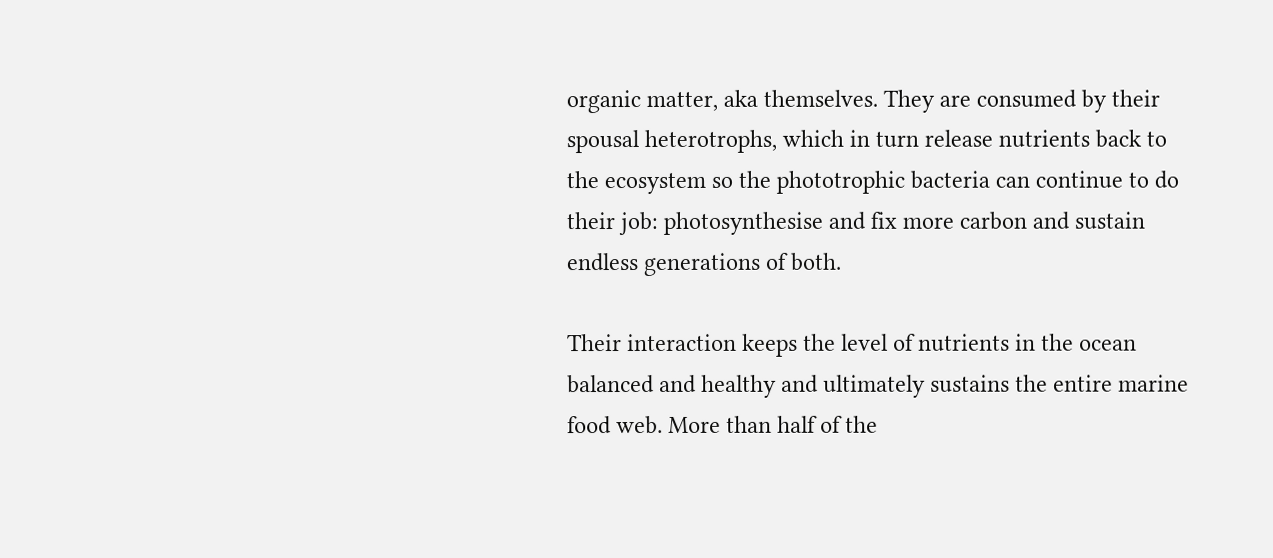organic matter, aka themselves. They are consumed by their spousal heterotrophs, which in turn release nutrients back to the ecosystem so the phototrophic bacteria can continue to do their job: photosynthesise and fix more carbon and sustain endless generations of both.

Their interaction keeps the level of nutrients in the ocean balanced and healthy and ultimately sustains the entire marine food web. More than half of the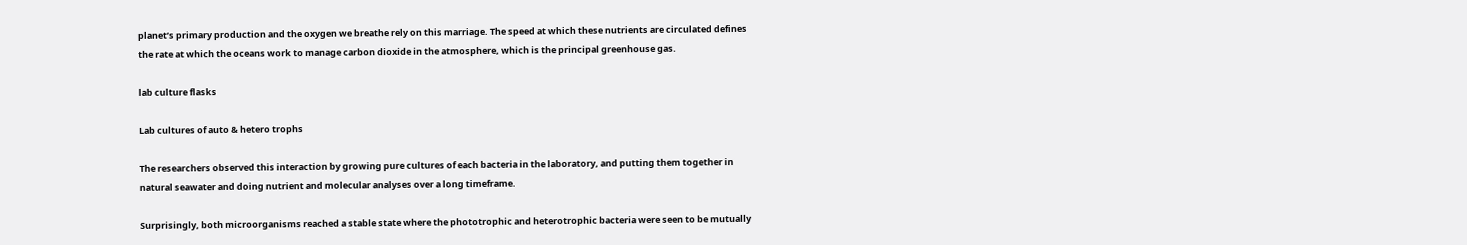planet’s primary production and the oxygen we breathe rely on this marriage. The speed at which these nutrients are circulated defines the rate at which the oceans work to manage carbon dioxide in the atmosphere, which is the principal greenhouse gas.

lab culture flasks

Lab cultures of auto & hetero trophs

The researchers observed this interaction by growing pure cultures of each bacteria in the laboratory, and putting them together in natural seawater and doing nutrient and molecular analyses over a long timeframe.

Surprisingly, both microorganisms reached a stable state where the phototrophic and heterotrophic bacteria were seen to be mutually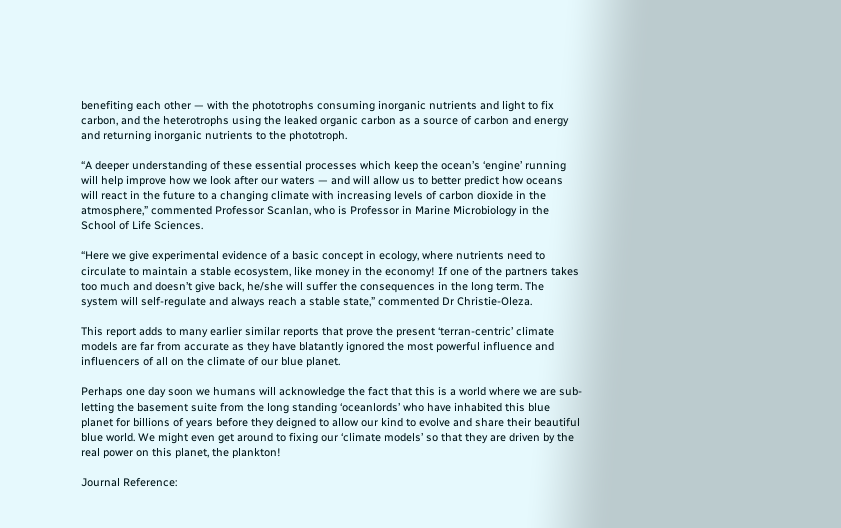benefiting each other — with the phototrophs consuming inorganic nutrients and light to fix carbon, and the heterotrophs using the leaked organic carbon as a source of carbon and energy and returning inorganic nutrients to the phototroph.

“A deeper understanding of these essential processes which keep the ocean’s ‘engine’ running will help improve how we look after our waters — and will allow us to better predict how oceans will react in the future to a changing climate with increasing levels of carbon dioxide in the atmosphere,” commented Professor Scanlan, who is Professor in Marine Microbiology in the School of Life Sciences.

“Here we give experimental evidence of a basic concept in ecology, where nutrients need to circulate to maintain a stable ecosystem, like money in the economy! If one of the partners takes too much and doesn’t give back, he/she will suffer the consequences in the long term. The system will self-regulate and always reach a stable state,” commented Dr Christie-Oleza.

This report adds to many earlier similar reports that prove the present ‘terran-centric’ climate models are far from accurate as they have blatantly ignored the most powerful influence and influencers of all on the climate of our blue planet.

Perhaps one day soon we humans will acknowledge the fact that this is a world where we are sub-letting the basement suite from the long standing ‘oceanlords’ who have inhabited this blue planet for billions of years before they deigned to allow our kind to evolve and share their beautiful blue world. We might even get around to fixing our ‘climate models’ so that they are driven by the real power on this planet, the plankton!

Journal Reference: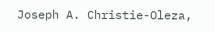Joseph A. Christie-Oleza,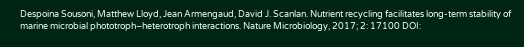Despoina Sousoni, Matthew Lloyd, Jean Armengaud, David J. Scanlan. Nutrient recycling facilitates long-term stability of marine microbial phototroph–heterotroph interactions. Nature Microbiology, 2017; 2: 17100 DOI: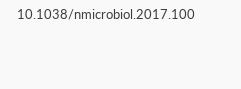10.1038/nmicrobiol.2017.100